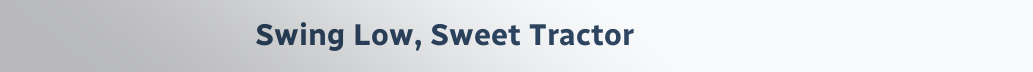Swing Low, Sweet Tractor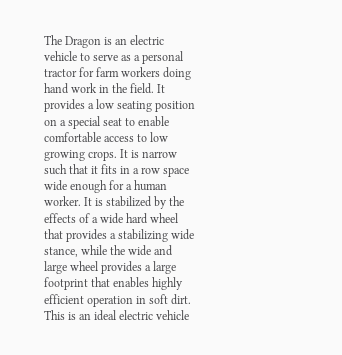The Dragon is an electric vehicle to serve as a personal tractor for farm workers doing hand work in the field. It provides a low seating position on a special seat to enable comfortable access to low growing crops. It is narrow such that it fits in a row space wide enough for a human worker. It is stabilized by the effects of a wide hard wheel that provides a stabilizing wide stance, while the wide and large wheel provides a large footprint that enables highly efficient operation in soft dirt. This is an ideal electric vehicle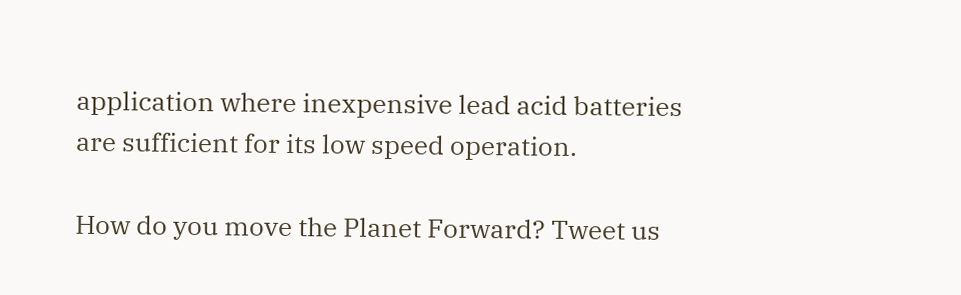application where inexpensive lead acid batteries are sufficient for its low speed operation.

How do you move the Planet Forward? Tweet us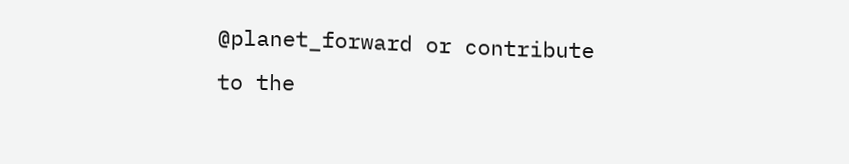@planet_forward or contribute to the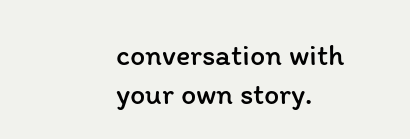conversation with your own story.